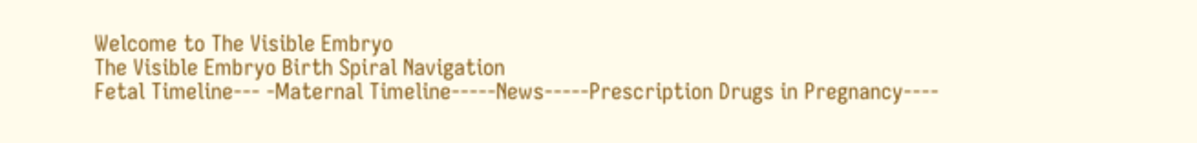Welcome to The Visible Embryo
The Visible Embryo Birth Spiral Navigation
Fetal Timeline--- -Maternal Timeline-----News-----Prescription Drugs in Pregnancy----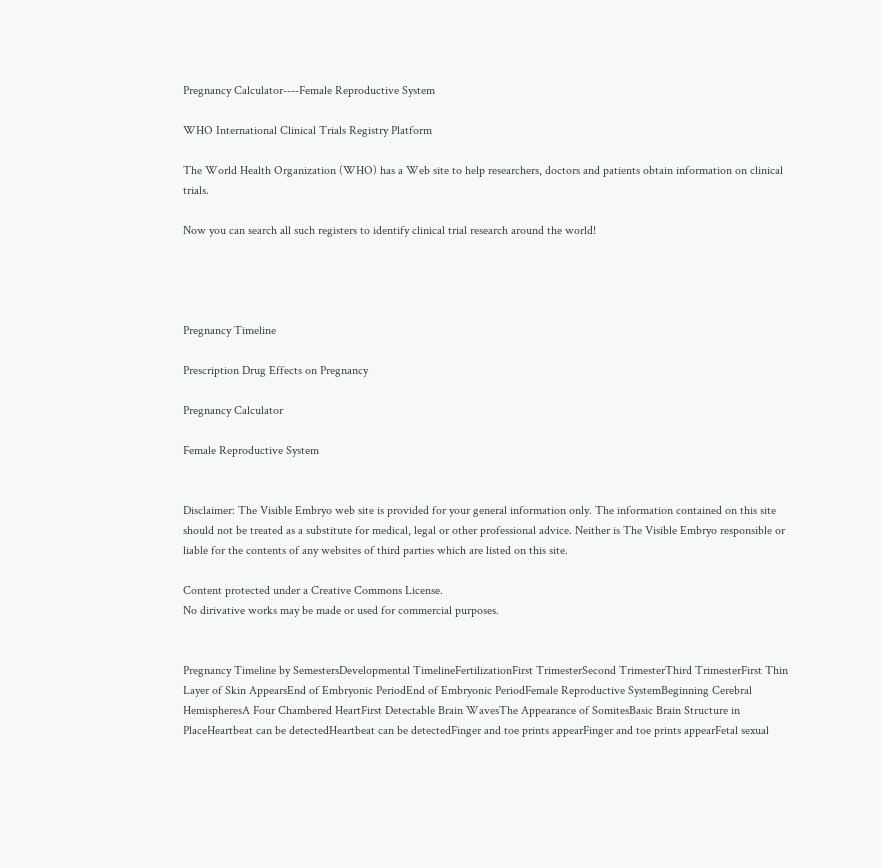Pregnancy Calculator----Female Reproductive System

WHO International Clinical Trials Registry Platform

The World Health Organization (WHO) has a Web site to help researchers, doctors and patients obtain information on clinical trials.

Now you can search all such registers to identify clinical trial research around the world!




Pregnancy Timeline

Prescription Drug Effects on Pregnancy

Pregnancy Calculator

Female Reproductive System


Disclaimer: The Visible Embryo web site is provided for your general information only. The information contained on this site should not be treated as a substitute for medical, legal or other professional advice. Neither is The Visible Embryo responsible or liable for the contents of any websites of third parties which are listed on this site.

Content protected under a Creative Commons License.
No dirivative works may be made or used for commercial purposes.


Pregnancy Timeline by SemestersDevelopmental TimelineFertilizationFirst TrimesterSecond TrimesterThird TrimesterFirst Thin Layer of Skin AppearsEnd of Embryonic PeriodEnd of Embryonic PeriodFemale Reproductive SystemBeginning Cerebral HemispheresA Four Chambered HeartFirst Detectable Brain WavesThe Appearance of SomitesBasic Brain Structure in PlaceHeartbeat can be detectedHeartbeat can be detectedFinger and toe prints appearFinger and toe prints appearFetal sexual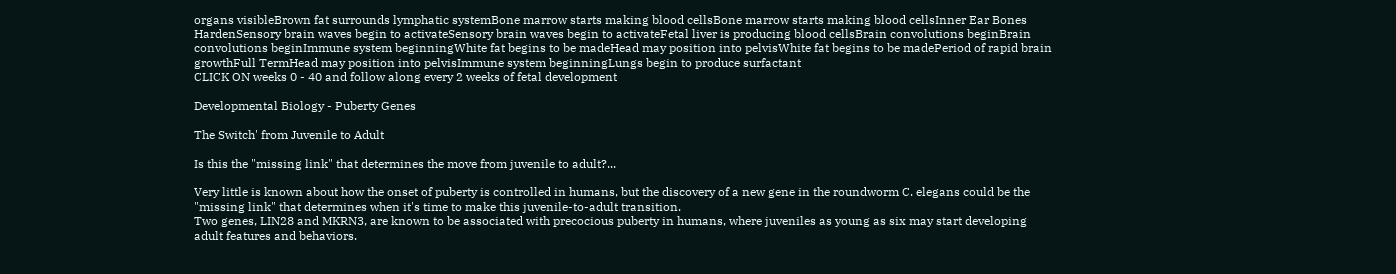organs visibleBrown fat surrounds lymphatic systemBone marrow starts making blood cellsBone marrow starts making blood cellsInner Ear Bones HardenSensory brain waves begin to activateSensory brain waves begin to activateFetal liver is producing blood cellsBrain convolutions beginBrain convolutions beginImmune system beginningWhite fat begins to be madeHead may position into pelvisWhite fat begins to be madePeriod of rapid brain growthFull TermHead may position into pelvisImmune system beginningLungs begin to produce surfactant
CLICK ON weeks 0 - 40 and follow along every 2 weeks of fetal development

Developmental Biology - Puberty Genes

The Switch' from Juvenile to Adult

Is this the "missing link" that determines the move from juvenile to adult?...

Very little is known about how the onset of puberty is controlled in humans, but the discovery of a new gene in the roundworm C. elegans could be the "missing link" that determines when it's time to make this juvenile-to-adult transition.
Two genes, LIN28 and MKRN3, are known to be associated with precocious puberty in humans, where juveniles as young as six may start developing adult features and behaviors.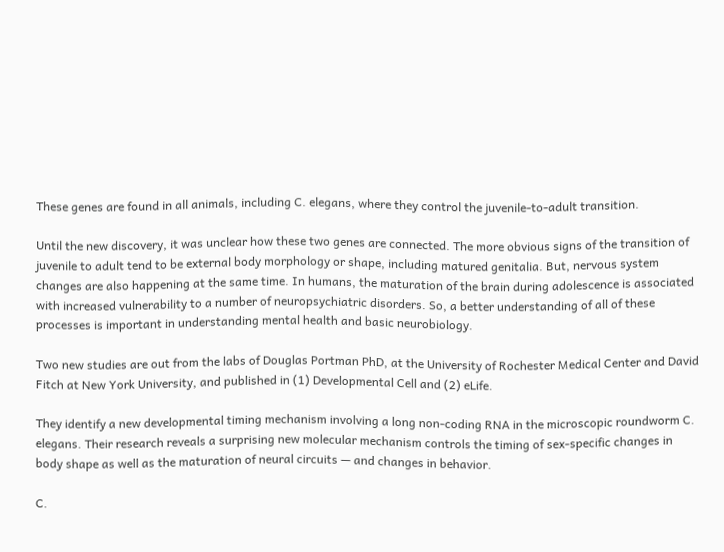These genes are found in all animals, including C. elegans, where they control the juvenile-to-adult transition.

Until the new discovery, it was unclear how these two genes are connected. The more obvious signs of the transition of juvenile to adult tend to be external body morphology or shape, including matured genitalia. But, nervous system changes are also happening at the same time. In humans, the maturation of the brain during adolescence is associated with increased vulnerability to a number of neuropsychiatric disorders. So, a better understanding of all of these processes is important in understanding mental health and basic neurobiology.

Two new studies are out from the labs of Douglas Portman PhD, at the University of Rochester Medical Center and David Fitch at New York University, and published in (1) Developmental Cell and (2) eLife.

They identify a new developmental timing mechanism involving a long non-coding RNA in the microscopic roundworm C. elegans. Their research reveals a surprising new molecular mechanism controls the timing of sex-specific changes in body shape as well as the maturation of neural circuits — and changes in behavior.

C.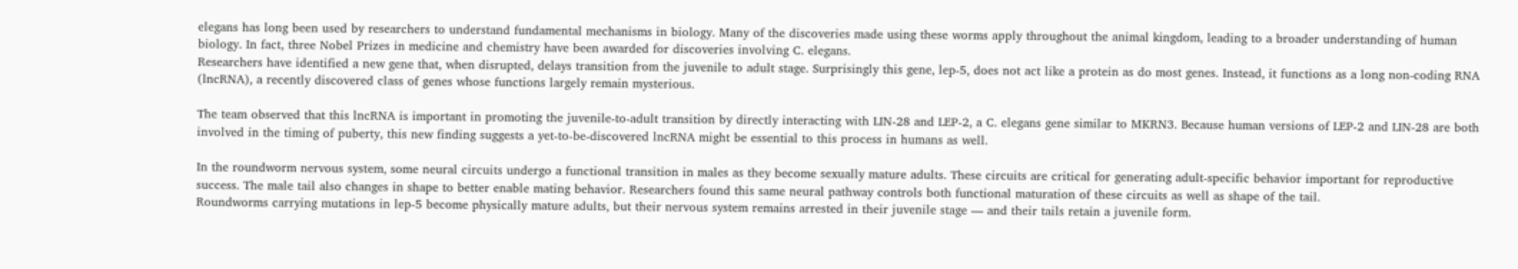elegans has long been used by researchers to understand fundamental mechanisms in biology. Many of the discoveries made using these worms apply throughout the animal kingdom, leading to a broader understanding of human biology. In fact, three Nobel Prizes in medicine and chemistry have been awarded for discoveries involving C. elegans.
Researchers have identified a new gene that, when disrupted, delays transition from the juvenile to adult stage. Surprisingly this gene, lep-5, does not act like a protein as do most genes. Instead, it functions as a long non-coding RNA (lncRNA), a recently discovered class of genes whose functions largely remain mysterious.

The team observed that this lncRNA is important in promoting the juvenile-to-adult transition by directly interacting with LIN-28 and LEP-2, a C. elegans gene similar to MKRN3. Because human versions of LEP-2 and LIN-28 are both involved in the timing of puberty, this new finding suggests a yet-to-be-discovered lncRNA might be essential to this process in humans as well.

In the roundworm nervous system, some neural circuits undergo a functional transition in males as they become sexually mature adults. These circuits are critical for generating adult-specific behavior important for reproductive success. The male tail also changes in shape to better enable mating behavior. Researchers found this same neural pathway controls both functional maturation of these circuits as well as shape of the tail.
Roundworms carrying mutations in lep-5 become physically mature adults, but their nervous system remains arrested in their juvenile stage — and their tails retain a juvenile form.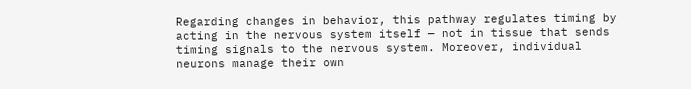Regarding changes in behavior, this pathway regulates timing by acting in the nervous system itself — not in tissue that sends timing signals to the nervous system. Moreover, individual neurons manage their own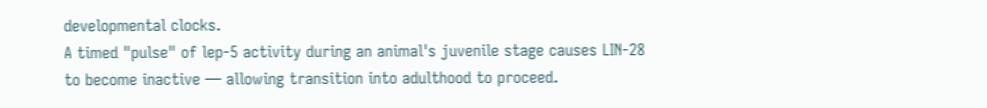developmental clocks.
A timed "pulse" of lep-5 activity during an animal's juvenile stage causes LIN-28 to become inactive — allowing transition into adulthood to proceed.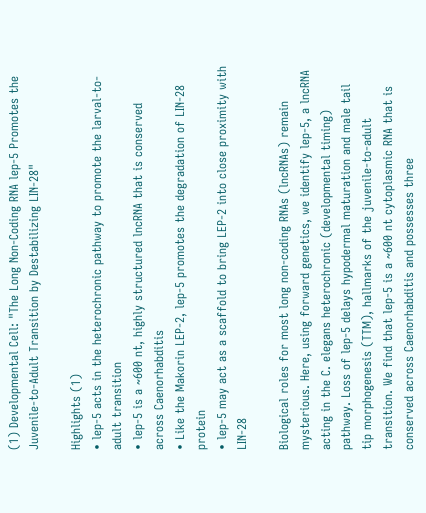(1) Developmental Cell: "The Long Non-Coding RNA lep-5 Promotes the Juvenile-to-Adult Transition by Destabilizing LIN-28"

Highlights (1)
• lep-5 acts in the heterochronic pathway to promote the larval-to-adult transition
• lep-5 is a ~600 nt, highly structured lncRNA that is conserved across Caenorhabditis
• Like the Makorin LEP-2, lep-5 promotes the degradation of LIN-28 protein
• lep-5 may act as a scaffold to bring LEP-2 into close proximity with LIN-28

Biological roles for most long non-coding RNAs (lncRNAs) remain mysterious. Here, using forward genetics, we identify lep-5, a lncRNA acting in the C. elegans heterochronic (developmental timing) pathway. Loss of lep-5 delays hypodermal maturation and male tail tip morphogenesis (TTM), hallmarks of the juvenile-to-adult transition. We find that lep-5 is a ~600 nt cytoplasmic RNA that is conserved across Caenorhabditis and possesses three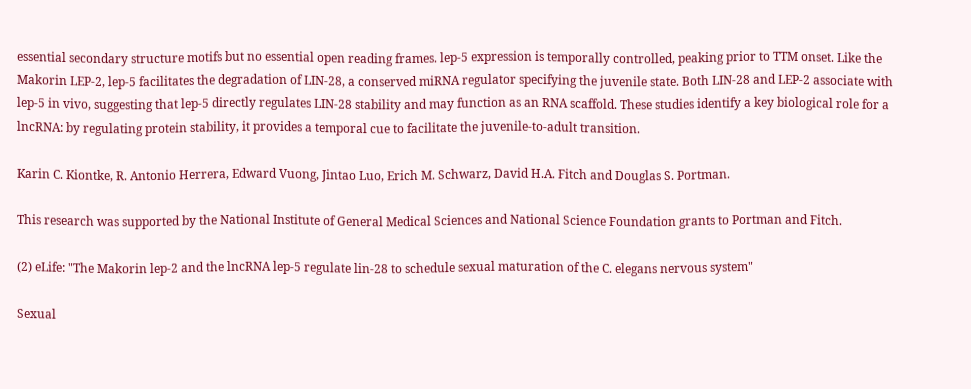essential secondary structure motifs but no essential open reading frames. lep-5 expression is temporally controlled, peaking prior to TTM onset. Like the Makorin LEP-2, lep-5 facilitates the degradation of LIN-28, a conserved miRNA regulator specifying the juvenile state. Both LIN-28 and LEP-2 associate with lep-5 in vivo, suggesting that lep-5 directly regulates LIN-28 stability and may function as an RNA scaffold. These studies identify a key biological role for a lncRNA: by regulating protein stability, it provides a temporal cue to facilitate the juvenile-to-adult transition.

Karin C. Kiontke, R. Antonio Herrera, Edward Vuong, Jintao Luo, Erich M. Schwarz, David H.A. Fitch and Douglas S. Portman.

This research was supported by the National Institute of General Medical Sciences and National Science Foundation grants to Portman and Fitch.

(2) eLife: "The Makorin lep-2 and the lncRNA lep-5 regulate lin-28 to schedule sexual maturation of the C. elegans nervous system"

Sexual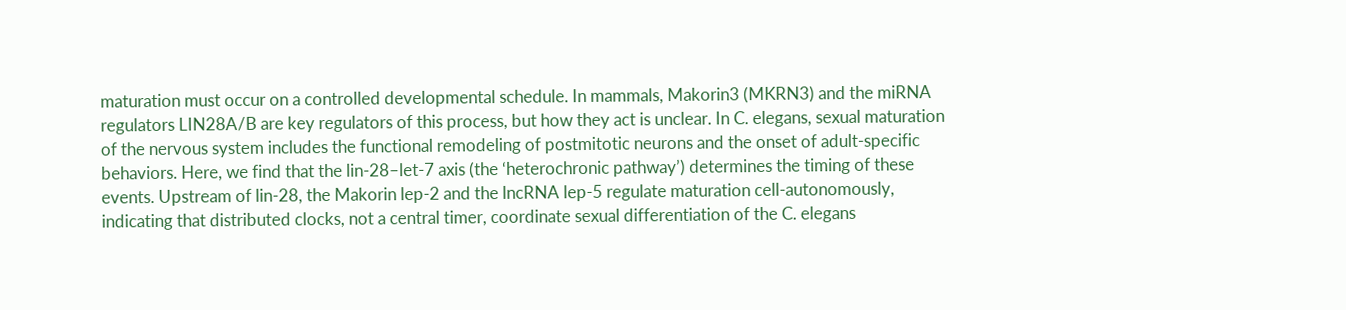maturation must occur on a controlled developmental schedule. In mammals, Makorin3 (MKRN3) and the miRNA regulators LIN28A/B are key regulators of this process, but how they act is unclear. In C. elegans, sexual maturation of the nervous system includes the functional remodeling of postmitotic neurons and the onset of adult-specific behaviors. Here, we find that the lin-28–let-7 axis (the ‘heterochronic pathway’) determines the timing of these events. Upstream of lin-28, the Makorin lep-2 and the lncRNA lep-5 regulate maturation cell-autonomously, indicating that distributed clocks, not a central timer, coordinate sexual differentiation of the C. elegans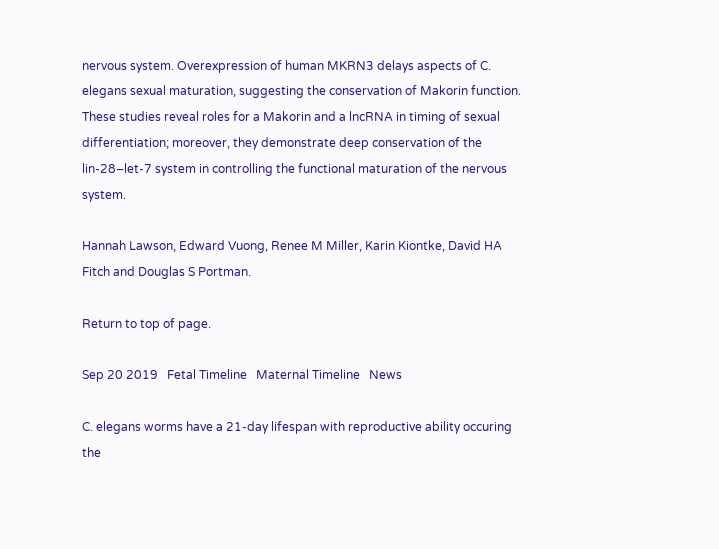nervous system. Overexpression of human MKRN3 delays aspects of C. elegans sexual maturation, suggesting the conservation of Makorin function. These studies reveal roles for a Makorin and a lncRNA in timing of sexual differentiation; moreover, they demonstrate deep conservation of the lin-28–let-7 system in controlling the functional maturation of the nervous system.

Hannah Lawson, Edward Vuong, Renee M Miller, Karin Kiontke, David HA Fitch and Douglas S Portman.

Return to top of page.

Sep 20 2019   Fetal Timeline   Maternal Timeline   News

C. elegans worms have a 21-day lifespan with reproductive ability occuring the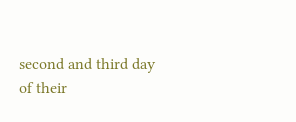second and third day of their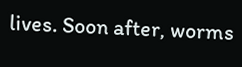lives. Soon after, worms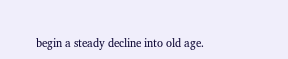begin a steady decline into old age.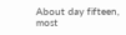About day fifteen, most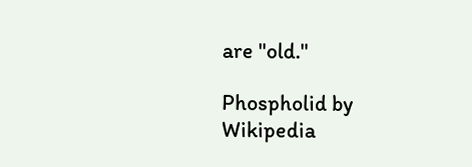are "old."

Phospholid by Wikipedia